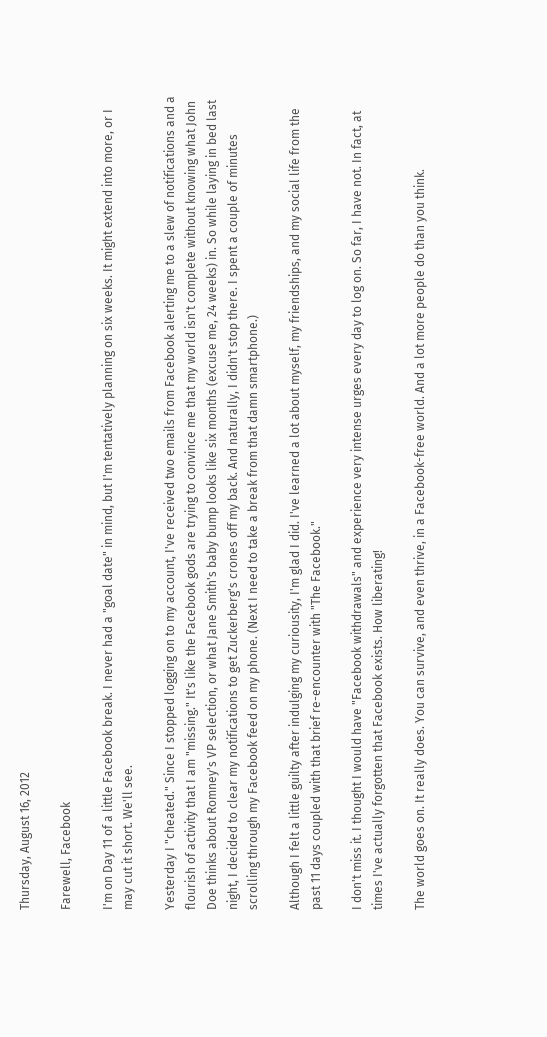Thursday, August 16, 2012

Farewell, Facebook

I'm on Day 11 of a little Facebook break. I never had a "goal date" in mind, but I'm tentatively planning on six weeks. It might extend into more, or I may cut it short. We'll see.

Yesterday I "cheated." Since I stopped logging on to my account, I've received two emails from Facebook alerting me to a slew of notifications and a flourish of activity that I am "missing." It's like the Facebook gods are trying to convince me that my world isn't complete without knowing what John Doe thinks about Romney's VP selection, or what Jane Smith's baby bump looks like six months (excuse me, 24 weeks) in. So while laying in bed last night, I decided to clear my notifications to get Zuckerberg's crones off my back. And naturally, I didn't stop there. I spent a couple of minutes scrolling through my Facebook feed on my phone. (Next I need to take a break from that damn smartphone.)

Although I felt a little guilty after indulging my curiousity, I'm glad I did. I've learned a lot about myself, my friendships, and my social life from the past 11 days coupled with that brief re-encounter with "The Facebook."

I don't miss it. I thought I would have "Facebook withdrawals" and experience very intense urges every day to log on. So far, I have not. In fact, at times I've actually forgotten that Facebook exists. How liberating!

The world goes on. It really does. You can survive, and even thrive, in a Facebook-free world. And a lot more people do than you think.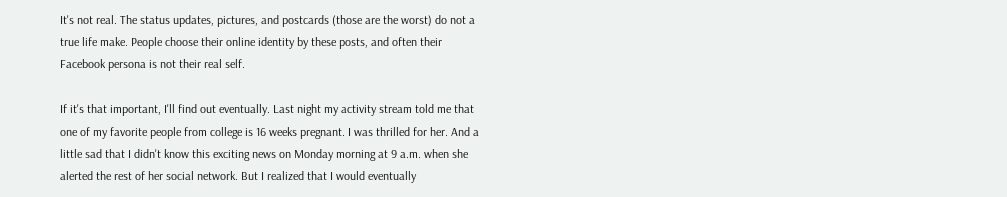It's not real. The status updates, pictures, and postcards (those are the worst) do not a true life make. People choose their online identity by these posts, and often their Facebook persona is not their real self.

If it's that important, I'll find out eventually. Last night my activity stream told me that one of my favorite people from college is 16 weeks pregnant. I was thrilled for her. And a little sad that I didn't know this exciting news on Monday morning at 9 a.m. when she alerted the rest of her social network. But I realized that I would eventually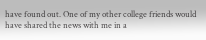have found out. One of my other college friends would have shared the news with me in a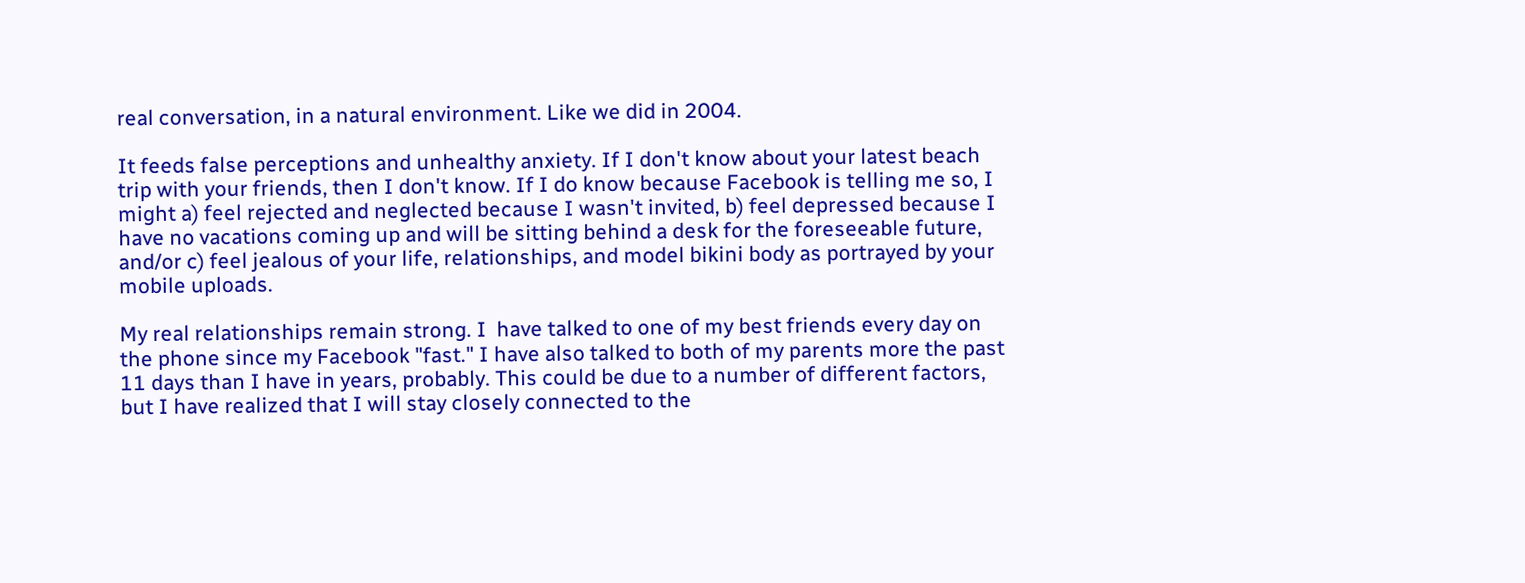real conversation, in a natural environment. Like we did in 2004.

It feeds false perceptions and unhealthy anxiety. If I don't know about your latest beach trip with your friends, then I don't know. If I do know because Facebook is telling me so, I might a) feel rejected and neglected because I wasn't invited, b) feel depressed because I have no vacations coming up and will be sitting behind a desk for the foreseeable future, and/or c) feel jealous of your life, relationships, and model bikini body as portrayed by your mobile uploads.

My real relationships remain strong. I  have talked to one of my best friends every day on the phone since my Facebook "fast." I have also talked to both of my parents more the past 11 days than I have in years, probably. This could be due to a number of different factors, but I have realized that I will stay closely connected to the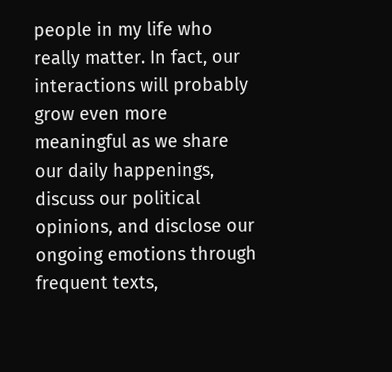people in my life who really matter. In fact, our interactions will probably grow even more meaningful as we share our daily happenings, discuss our political opinions, and disclose our ongoing emotions through frequent texts,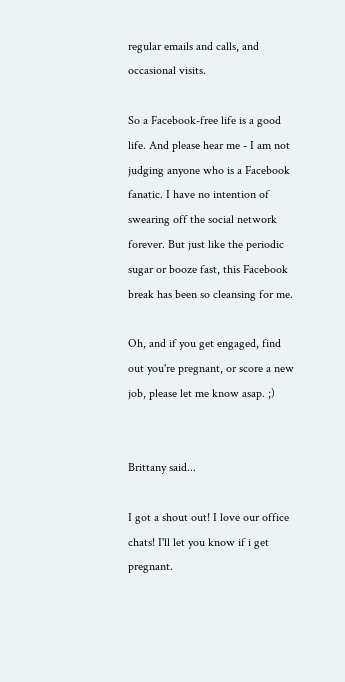regular emails and calls, and occasional visits.

So a Facebook-free life is a good life. And please hear me - I am not judging anyone who is a Facebook fanatic. I have no intention of swearing off the social network forever. But just like the periodic sugar or booze fast, this Facebook break has been so cleansing for me.

Oh, and if you get engaged, find out you're pregnant, or score a new job, please let me know asap. ;)


Brittany said...

I got a shout out! I love our office chats! I'll let you know if i get pregnant.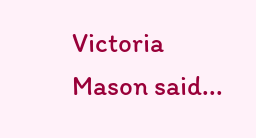Victoria Mason said...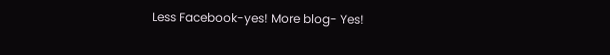Less Facebook-yes! More blog- Yes!